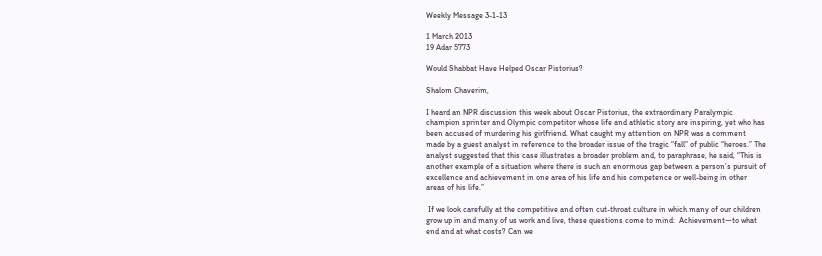Weekly Message 3-1-13

1 March 2013
19 Adar 5773

Would Shabbat Have Helped Oscar Pistorius?

Shalom Chaverim,

I heard an NPR discussion this week about Oscar Pistorius, the extraordinary Paralympic champion sprinter and Olympic competitor whose life and athletic story are inspiring, yet who has been accused of murdering his girlfriend. What caught my attention on NPR was a comment made by a guest analyst in reference to the broader issue of the tragic “fall” of public “heroes.” The analyst suggested that this case illustrates a broader problem and, to paraphrase, he said, “This is another example of a situation where there is such an enormous gap between a person’s pursuit of excellence and achievement in one area of his life and his competence or well-being in other areas of his life.”

 If we look carefully at the competitive and often cut-throat culture in which many of our children grow up in and many of us work and live, these questions come to mind:  Achievement—to what end and at what costs? Can we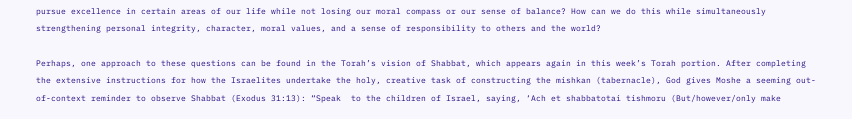pursue excellence in certain areas of our life while not losing our moral compass or our sense of balance? How can we do this while simultaneously strengthening personal integrity, character, moral values, and a sense of responsibility to others and the world?

Perhaps, one approach to these questions can be found in the Torah’s vision of Shabbat, which appears again in this week’s Torah portion. After completing the extensive instructions for how the Israelites undertake the holy, creative task of constructing the mishkan (tabernacle), God gives Moshe a seeming out-of-context reminder to observe Shabbat (Exodus 31:13): “Speak  to the children of Israel, saying, ‘Ach et shabbatotai tishmoru (But/however/only make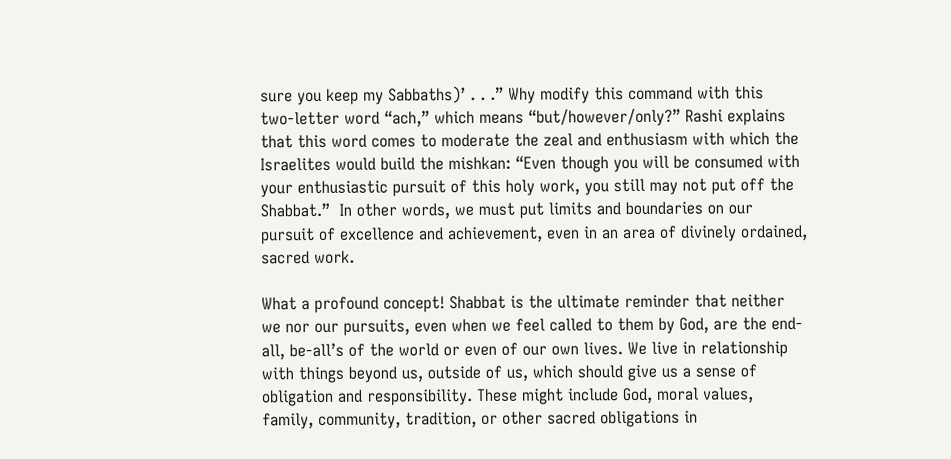sure you keep my Sabbaths)’ . . .” Why modify this command with this  two-letter word “ach,” which means “but/however/only?” Rashi explains that this word comes to moderate the zeal and enthusiasm with which the Israelites would build the mishkan: “Even though you will be consumed with your enthusiastic pursuit of this holy work, you still may not put off the Shabbat.”  In other words, we must put limits and boundaries on our pursuit of excellence and achievement, even in an area of divinely ordained, sacred work.

What a profound concept! Shabbat is the ultimate reminder that neither we nor our pursuits, even when we feel called to them by God, are the end-all, be-all’s of the world or even of our own lives. We live in relationship with things beyond us, outside of us, which should give us a sense of obligation and responsibility. These might include God, moral values, family, community, tradition, or other sacred obligations in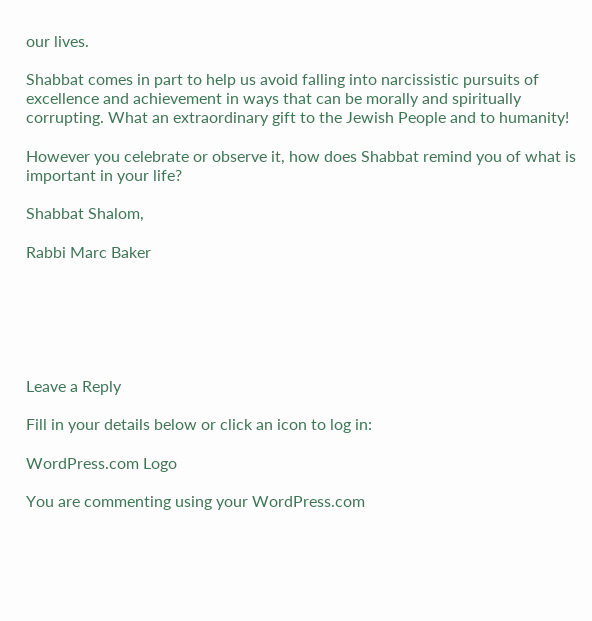our lives.

Shabbat comes in part to help us avoid falling into narcissistic pursuits of excellence and achievement in ways that can be morally and spiritually corrupting. What an extraordinary gift to the Jewish People and to humanity!

However you celebrate or observe it, how does Shabbat remind you of what is important in your life?

Shabbat Shalom,

Rabbi Marc Baker






Leave a Reply

Fill in your details below or click an icon to log in:

WordPress.com Logo

You are commenting using your WordPress.com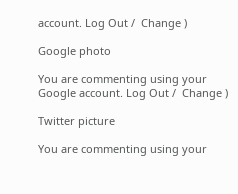account. Log Out /  Change )

Google photo

You are commenting using your Google account. Log Out /  Change )

Twitter picture

You are commenting using your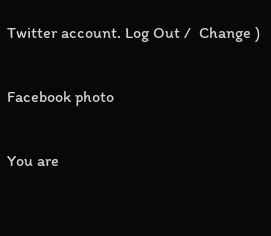Twitter account. Log Out /  Change )

Facebook photo

You are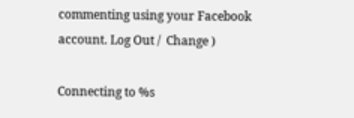commenting using your Facebook account. Log Out /  Change )

Connecting to %s